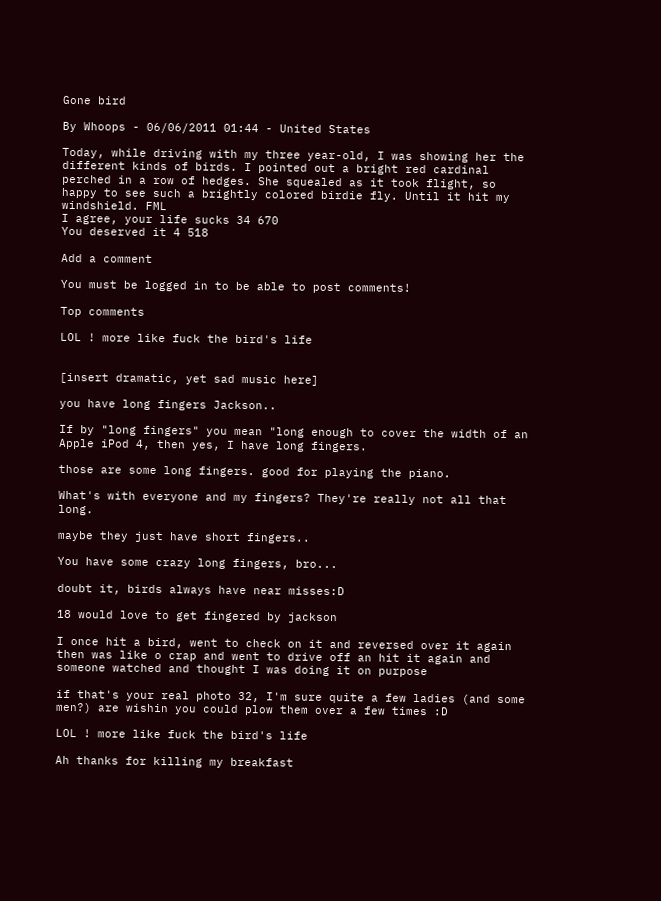Gone bird

By Whoops - 06/06/2011 01:44 - United States

Today, while driving with my three year-old, I was showing her the different kinds of birds. I pointed out a bright red cardinal perched in a row of hedges. She squealed as it took flight, so happy to see such a brightly colored birdie fly. Until it hit my windshield. FML
I agree, your life sucks 34 670
You deserved it 4 518

Add a comment

You must be logged in to be able to post comments!

Top comments

LOL ! more like fuck the bird's life


[insert dramatic, yet sad music here]

you have long fingers Jackson..

If by "long fingers" you mean "long enough to cover the width of an Apple iPod 4, then yes, I have long fingers.

those are some long fingers. good for playing the piano.

What's with everyone and my fingers? They're really not all that long.

maybe they just have short fingers..

You have some crazy long fingers, bro...

doubt it, birds always have near misses:D

18 would love to get fingered by jackson

I once hit a bird, went to check on it and reversed over it again then was like o crap and went to drive off an hit it again and someone watched and thought I was doing it on purpose

if that's your real photo 32, I'm sure quite a few ladies (and some men?) are wishin you could plow them over a few times :D

LOL ! more like fuck the bird's life

Ah thanks for killing my breakfast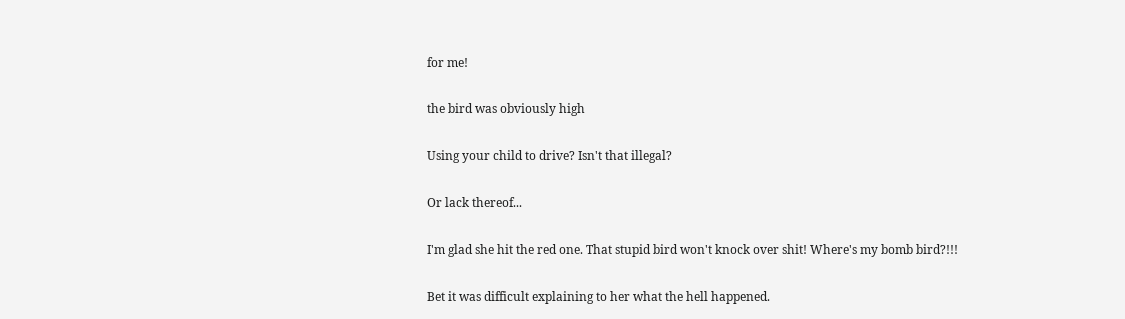for me!

the bird was obviously high

Using your child to drive? Isn't that illegal?

Or lack thereof...

I'm glad she hit the red one. That stupid bird won't knock over shit! Where's my bomb bird?!!!

Bet it was difficult explaining to her what the hell happened.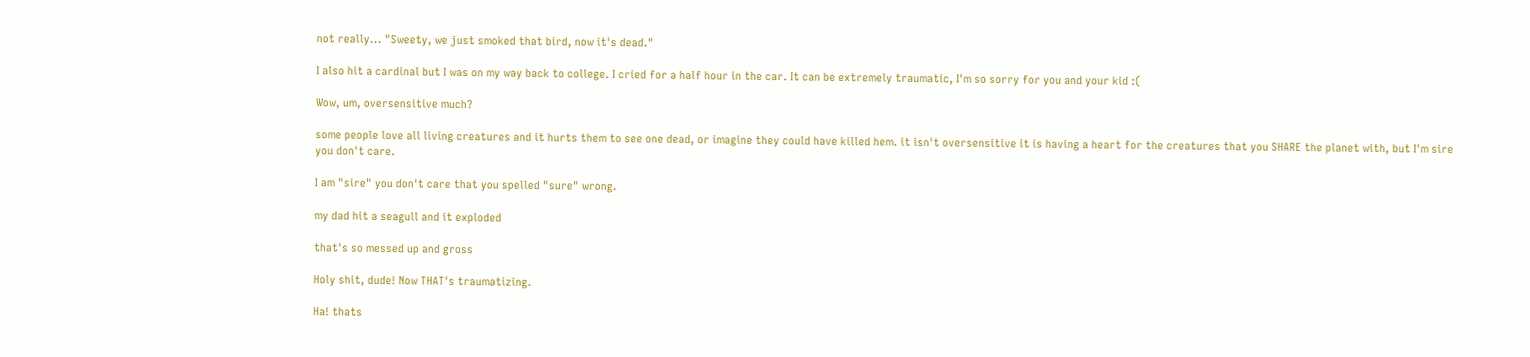not really... "Sweety, we just smoked that bird, now it's dead."

I also hit a cardinal but I was on my way back to college. I cried for a half hour in the car. It can be extremely traumatic, I'm so sorry for you and your kid :(

Wow, um, oversensitive much?

some people love all living creatures and it hurts them to see one dead, or imagine they could have killed hem. it isn't oversensitive it is having a heart for the creatures that you SHARE the planet with, but I'm sire you don't care.

I am "sire" you don't care that you spelled "sure" wrong.

my dad hit a seagull and it exploded

that's so messed up and gross

Holy shit, dude! Now THAT's traumatizing.

Ha! thats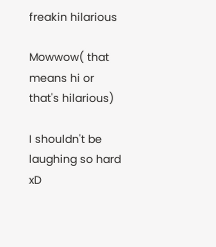freakin hilarious

Mowwow( that means hi or that's hilarious)

I shouldn't be laughing so hard xD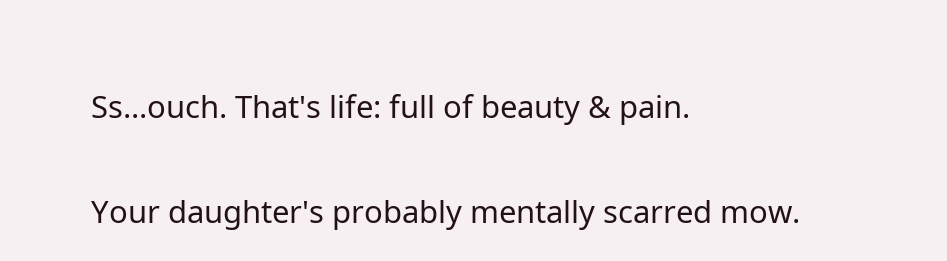Ss...ouch. That's life: full of beauty & pain.

Your daughter's probably mentally scarred mow.